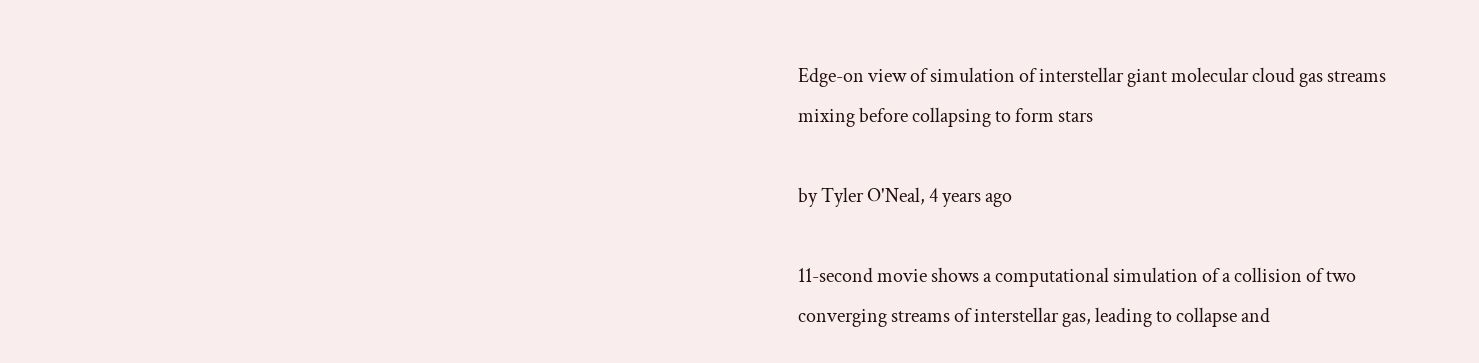Edge-on view of simulation of interstellar giant molecular cloud gas streams mixing before collapsing to form stars

by Tyler O'Neal, 4 years ago

11-second movie shows a computational simulation of a collision of two converging streams of interstellar gas, leading to collapse and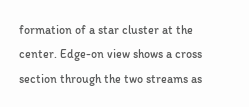formation of a star cluster at the center. Edge-on view shows a cross section through the two streams as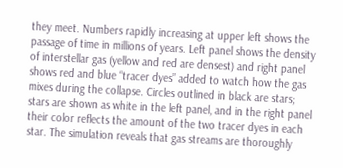they meet. Numbers rapidly increasing at upper left shows the passage of time in millions of years. Left panel shows the density of interstellar gas (yellow and red are densest) and right panel shows red and blue “tracer dyes” added to watch how the gas mixes during the collapse. Circles outlined in black are stars; stars are shown as white in the left panel, and in the right panel their color reflects the amount of the two tracer dyes in each star. The simulation reveals that gas streams are thoroughly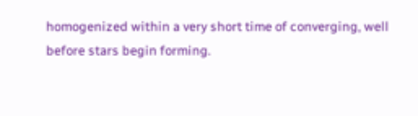homogenized within a very short time of converging, well before stars begin forming.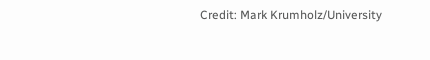Credit: Mark Krumholz/University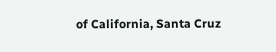of California, Santa Cruz